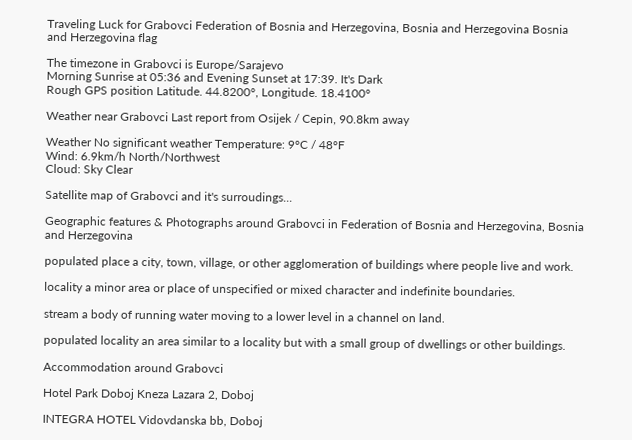Traveling Luck for Grabovci Federation of Bosnia and Herzegovina, Bosnia and Herzegovina Bosnia and Herzegovina flag

The timezone in Grabovci is Europe/Sarajevo
Morning Sunrise at 05:36 and Evening Sunset at 17:39. It's Dark
Rough GPS position Latitude. 44.8200°, Longitude. 18.4100°

Weather near Grabovci Last report from Osijek / Cepin, 90.8km away

Weather No significant weather Temperature: 9°C / 48°F
Wind: 6.9km/h North/Northwest
Cloud: Sky Clear

Satellite map of Grabovci and it's surroudings...

Geographic features & Photographs around Grabovci in Federation of Bosnia and Herzegovina, Bosnia and Herzegovina

populated place a city, town, village, or other agglomeration of buildings where people live and work.

locality a minor area or place of unspecified or mixed character and indefinite boundaries.

stream a body of running water moving to a lower level in a channel on land.

populated locality an area similar to a locality but with a small group of dwellings or other buildings.

Accommodation around Grabovci

Hotel Park Doboj Kneza Lazara 2, Doboj

INTEGRA HOTEL Vidovdanska bb, Doboj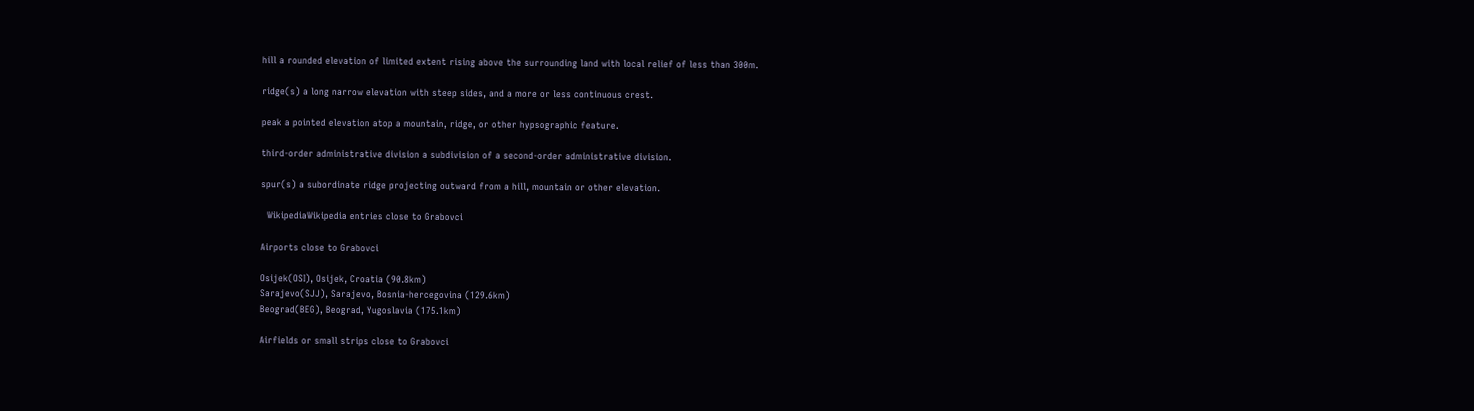hill a rounded elevation of limited extent rising above the surrounding land with local relief of less than 300m.

ridge(s) a long narrow elevation with steep sides, and a more or less continuous crest.

peak a pointed elevation atop a mountain, ridge, or other hypsographic feature.

third-order administrative division a subdivision of a second-order administrative division.

spur(s) a subordinate ridge projecting outward from a hill, mountain or other elevation.

  WikipediaWikipedia entries close to Grabovci

Airports close to Grabovci

Osijek(OSI), Osijek, Croatia (90.8km)
Sarajevo(SJJ), Sarajevo, Bosnia-hercegovina (129.6km)
Beograd(BEG), Beograd, Yugoslavia (175.1km)

Airfields or small strips close to Grabovci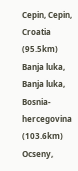Cepin, Cepin, Croatia (95.5km)
Banja luka, Banja luka, Bosnia-hercegovina (103.6km)
Ocseny,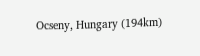Ocseny, Hungary (194km)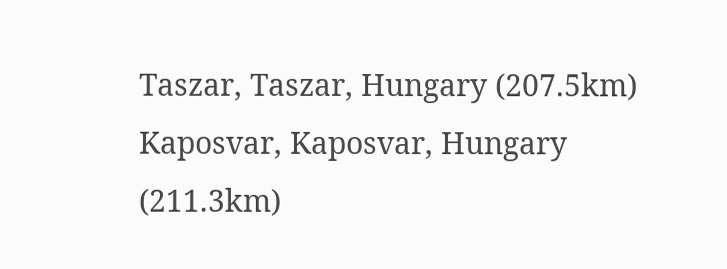Taszar, Taszar, Hungary (207.5km)
Kaposvar, Kaposvar, Hungary (211.3km)